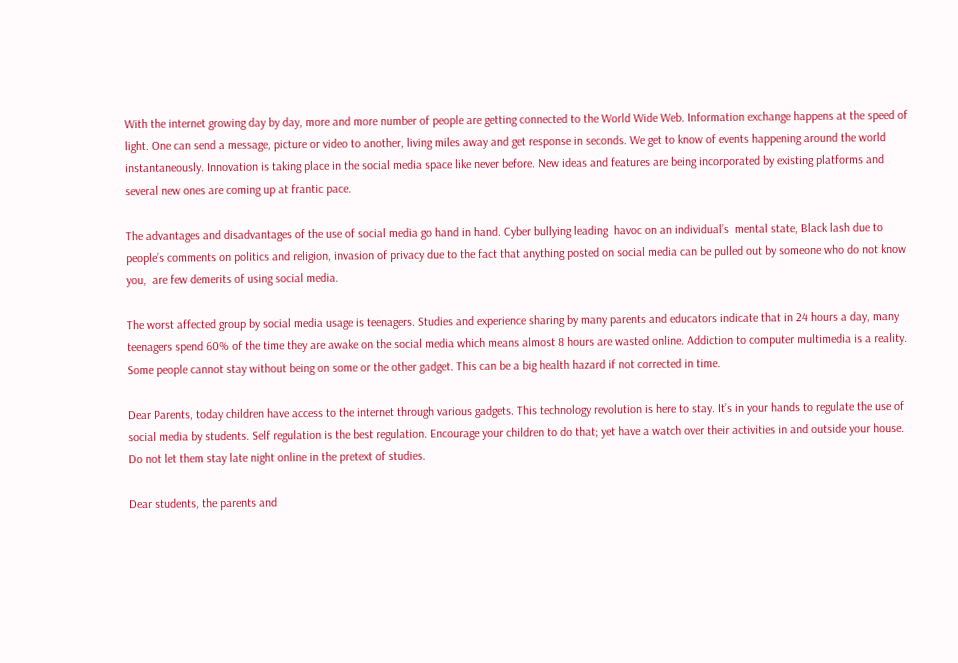With the internet growing day by day, more and more number of people are getting connected to the World Wide Web. Information exchange happens at the speed of light. One can send a message, picture or video to another, living miles away and get response in seconds. We get to know of events happening around the world instantaneously. Innovation is taking place in the social media space like never before. New ideas and features are being incorporated by existing platforms and several new ones are coming up at frantic pace.

The advantages and disadvantages of the use of social media go hand in hand. Cyber bullying leading  havoc on an individual’s  mental state, Black lash due to people’s comments on politics and religion, invasion of privacy due to the fact that anything posted on social media can be pulled out by someone who do not know you,  are few demerits of using social media.

The worst affected group by social media usage is teenagers. Studies and experience sharing by many parents and educators indicate that in 24 hours a day, many teenagers spend 60% of the time they are awake on the social media which means almost 8 hours are wasted online. Addiction to computer multimedia is a reality. Some people cannot stay without being on some or the other gadget. This can be a big health hazard if not corrected in time.

Dear Parents, today children have access to the internet through various gadgets. This technology revolution is here to stay. It’s in your hands to regulate the use of social media by students. Self regulation is the best regulation. Encourage your children to do that; yet have a watch over their activities in and outside your house. Do not let them stay late night online in the pretext of studies.

Dear students, the parents and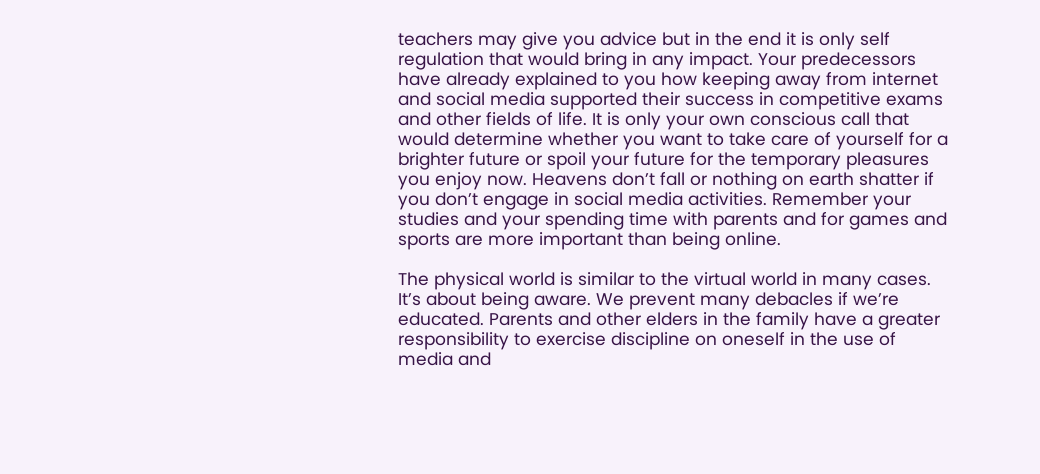teachers may give you advice but in the end it is only self regulation that would bring in any impact. Your predecessors have already explained to you how keeping away from internet and social media supported their success in competitive exams and other fields of life. It is only your own conscious call that would determine whether you want to take care of yourself for a brighter future or spoil your future for the temporary pleasures you enjoy now. Heavens don’t fall or nothing on earth shatter if you don’t engage in social media activities. Remember your studies and your spending time with parents and for games and sports are more important than being online.

The physical world is similar to the virtual world in many cases. It’s about being aware. We prevent many debacles if we’re educated. Parents and other elders in the family have a greater responsibility to exercise discipline on oneself in the use of media and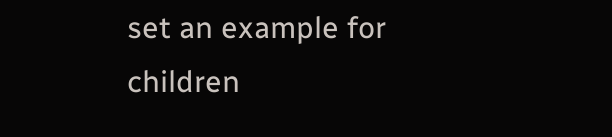set an example for children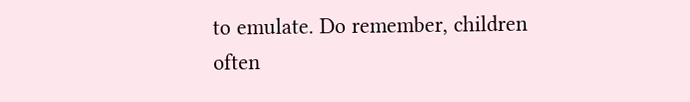to emulate. Do remember, children often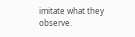imitate what they observe.